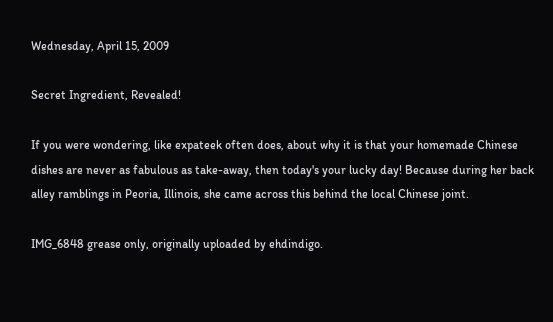Wednesday, April 15, 2009

Secret Ingredient, Revealed!

If you were wondering, like expateek often does, about why it is that your homemade Chinese dishes are never as fabulous as take-away, then today's your lucky day! Because during her back alley ramblings in Peoria, Illinois, she came across this behind the local Chinese joint.

IMG_6848 grease only, originally uploaded by ehdindigo.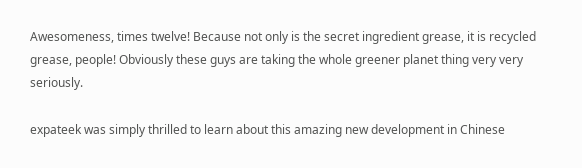Awesomeness, times twelve! Because not only is the secret ingredient grease, it is recycled grease, people! Obviously these guys are taking the whole greener planet thing very very seriously.

expateek was simply thrilled to learn about this amazing new development in Chinese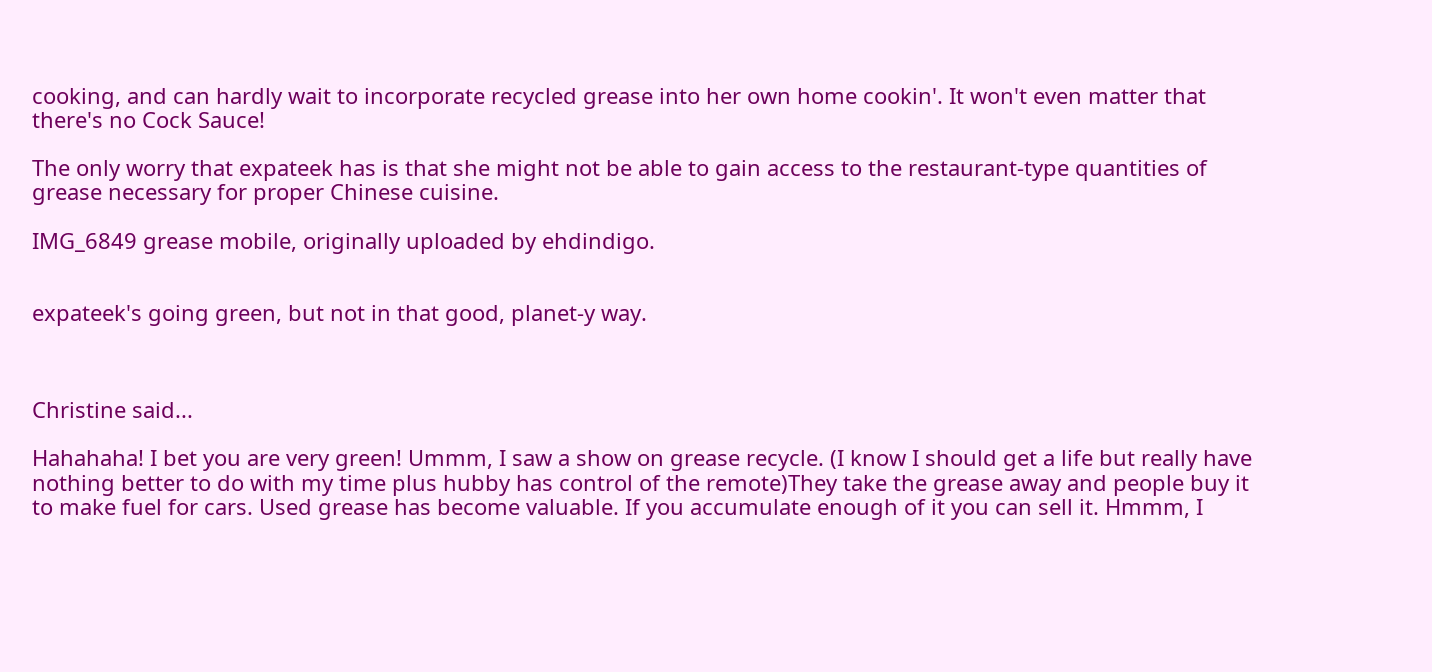cooking, and can hardly wait to incorporate recycled grease into her own home cookin'. It won't even matter that there's no Cock Sauce!

The only worry that expateek has is that she might not be able to gain access to the restaurant-type quantities of grease necessary for proper Chinese cuisine.

IMG_6849 grease mobile, originally uploaded by ehdindigo.


expateek's going green, but not in that good, planet-y way.



Christine said...

Hahahaha! I bet you are very green! Ummm, I saw a show on grease recycle. (I know I should get a life but really have nothing better to do with my time plus hubby has control of the remote)They take the grease away and people buy it to make fuel for cars. Used grease has become valuable. If you accumulate enough of it you can sell it. Hmmm, I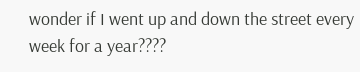wonder if I went up and down the street every week for a year????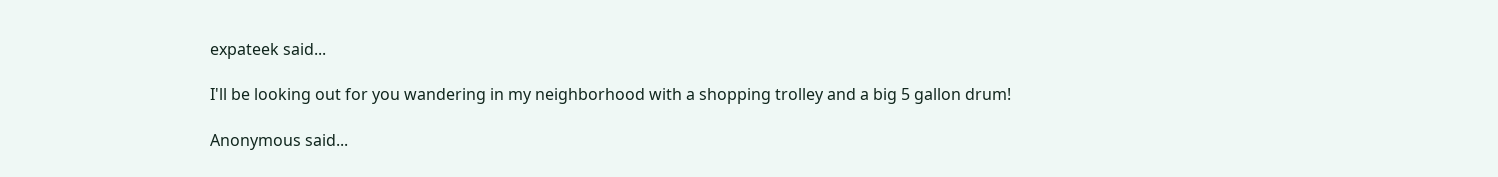expateek said...

I'll be looking out for you wandering in my neighborhood with a shopping trolley and a big 5 gallon drum!

Anonymous said...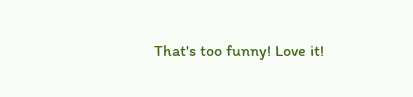That's too funny! Love it!